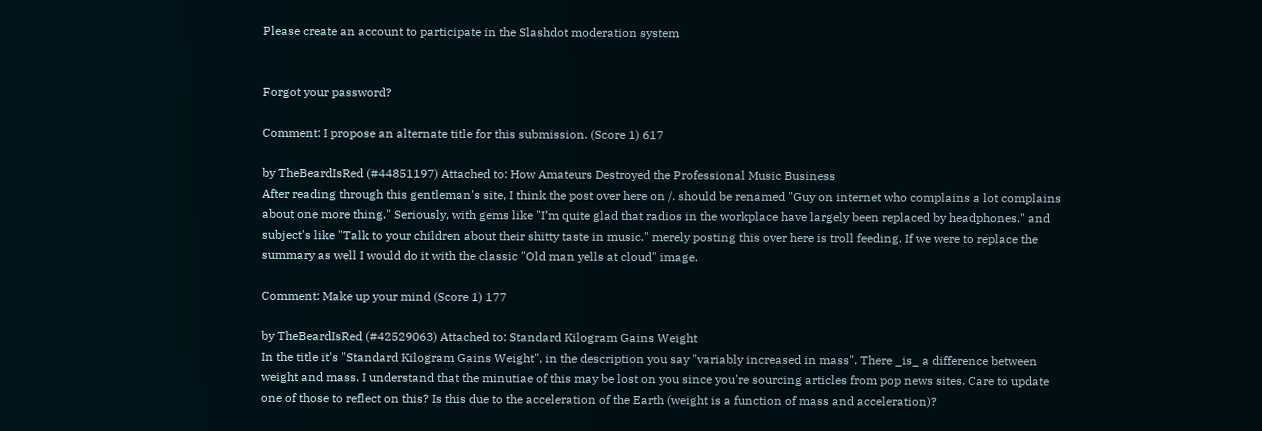Please create an account to participate in the Slashdot moderation system


Forgot your password?

Comment: I propose an alternate title for this submission. (Score 1) 617

by TheBeardIsRed (#44851197) Attached to: How Amateurs Destroyed the Professional Music Business
After reading through this gentleman's site, I think the post over here on /. should be renamed "Guy on internet who complains a lot complains about one more thing." Seriously, with gems like "I’m quite glad that radios in the workplace have largely been replaced by headphones." and subject's like "Talk to your children about their shitty taste in music." merely posting this over here is troll feeding. If we were to replace the summary as well I would do it with the classic "Old man yells at cloud" image.

Comment: Make up your mind (Score 1) 177

by TheBeardIsRed (#42529063) Attached to: Standard Kilogram Gains Weight
In the title it's "Standard Kilogram Gains Weight", in the description you say "variably increased in mass". There _is_ a difference between weight and mass. I understand that the minutiae of this may be lost on you since you're sourcing articles from pop news sites. Care to update one of those to reflect on this? Is this due to the acceleration of the Earth (weight is a function of mass and acceleration)?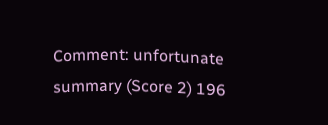Comment: unfortunate summary (Score 2) 196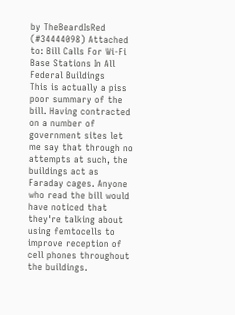by TheBeardIsRed (#34444098) Attached to: Bill Calls For Wi-Fi Base Stations In All Federal Buildings
This is actually a piss poor summary of the bill. Having contracted on a number of government sites let me say that through no attempts at such, the buildings act as Faraday cages. Anyone who read the bill would have noticed that they're talking about using femtocells to improve reception of cell phones throughout the buildings.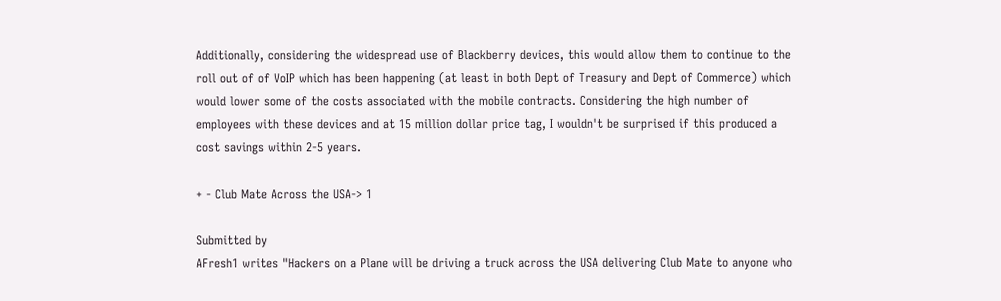Additionally, considering the widespread use of Blackberry devices, this would allow them to continue to the roll out of of VoIP which has been happening (at least in both Dept of Treasury and Dept of Commerce) which would lower some of the costs associated with the mobile contracts. Considering the high number of employees with these devices and at 15 million dollar price tag, I wouldn't be surprised if this produced a cost savings within 2-5 years.

+ - Club Mate Across the USA-> 1

Submitted by
AFresh1 writes "Hackers on a Plane will be driving a truck across the USA delivering Club Mate to anyone who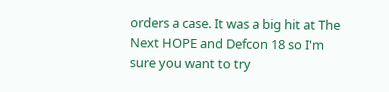orders a case. It was a big hit at The Next HOPE and Defcon 18 so I'm sure you want to try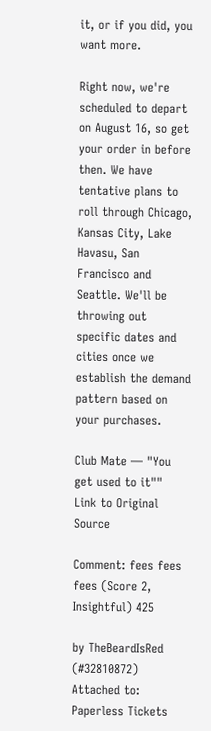it, or if you did, you want more.

Right now, we're scheduled to depart on August 16, so get your order in before then. We have tentative plans to roll through Chicago, Kansas City, Lake Havasu, San Francisco and Seattle. We'll be throwing out specific dates and cities once we establish the demand pattern based on your purchases.

Club Mate — "You get used to it""
Link to Original Source

Comment: fees fees fees (Score 2, Insightful) 425

by TheBeardIsRed (#32810872) Attached to: Paperless Tickets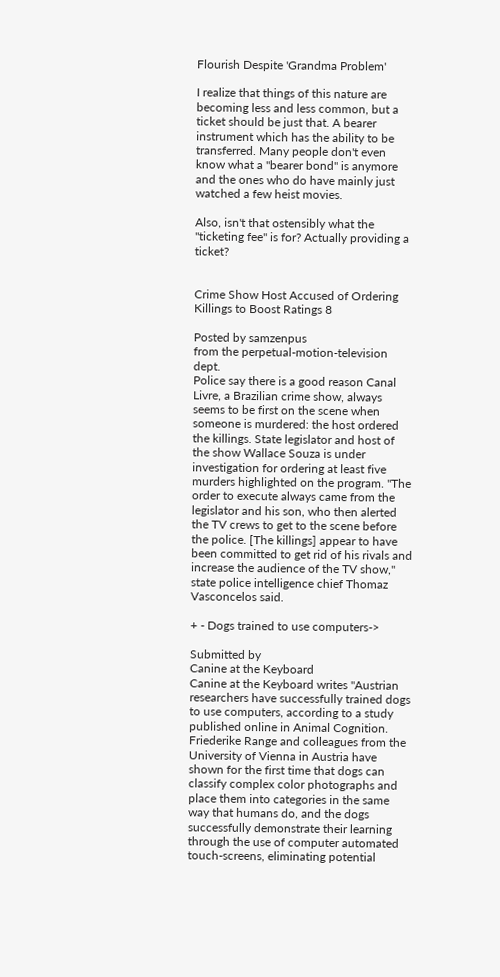Flourish Despite 'Grandma Problem'

I realize that things of this nature are becoming less and less common, but a ticket should be just that. A bearer instrument which has the ability to be transferred. Many people don't even know what a "bearer bond" is anymore and the ones who do have mainly just watched a few heist movies.

Also, isn't that ostensibly what the "ticketing fee" is for? Actually providing a ticket?


Crime Show Host Accused of Ordering Killings to Boost Ratings 8

Posted by samzenpus
from the perpetual-motion-television dept.
Police say there is a good reason Canal Livre, a Brazilian crime show, always seems to be first on the scene when someone is murdered: the host ordered the killings. State legislator and host of the show Wallace Souza is under investigation for ordering at least five murders highlighted on the program. "The order to execute always came from the legislator and his son, who then alerted the TV crews to get to the scene before the police. [The killings] appear to have been committed to get rid of his rivals and increase the audience of the TV show," state police intelligence chief Thomaz Vasconcelos said.

+ - Dogs trained to use computers->

Submitted by
Canine at the Keyboard
Canine at the Keyboard writes "Austrian researchers have successfully trained dogs to use computers, according to a study published online in Animal Cognition. Friederike Range and colleagues from the University of Vienna in Austria have shown for the first time that dogs can classify complex color photographs and place them into categories in the same way that humans do, and the dogs successfully demonstrate their learning through the use of computer automated touch-screens, eliminating potential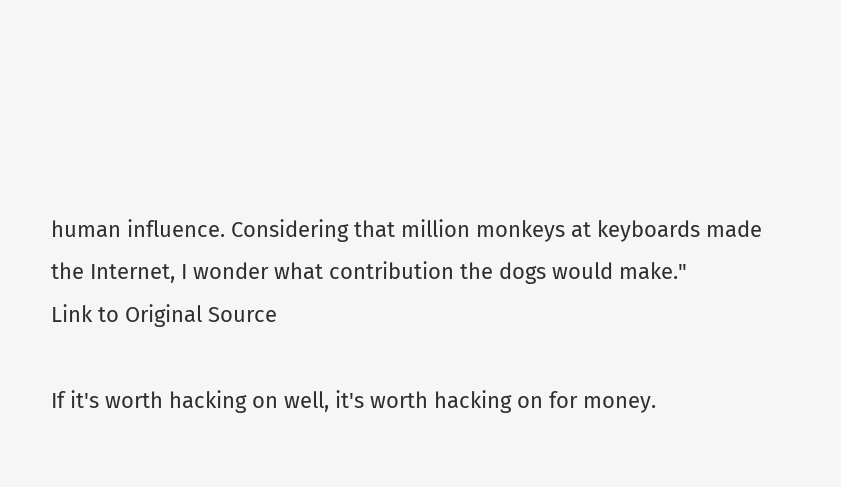human influence. Considering that million monkeys at keyboards made the Internet, I wonder what contribution the dogs would make."
Link to Original Source

If it's worth hacking on well, it's worth hacking on for money.